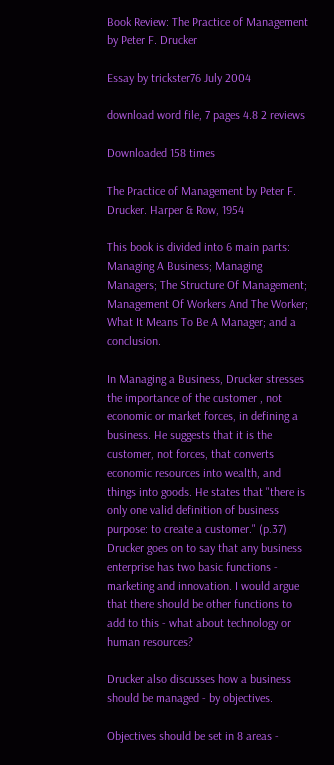Book Review: The Practice of Management by Peter F. Drucker

Essay by trickster76 July 2004

download word file, 7 pages 4.8 2 reviews

Downloaded 158 times

The Practice of Management by Peter F. Drucker. Harper & Row, 1954

This book is divided into 6 main parts: Managing A Business; Managing Managers; The Structure Of Management; Management Of Workers And The Worker; What It Means To Be A Manager; and a conclusion.

In Managing a Business, Drucker stresses the importance of the customer , not economic or market forces, in defining a business. He suggests that it is the customer, not forces, that converts economic resources into wealth, and things into goods. He states that "there is only one valid definition of business purpose: to create a customer." (p.37) Drucker goes on to say that any business enterprise has two basic functions - marketing and innovation. I would argue that there should be other functions to add to this - what about technology or human resources?

Drucker also discusses how a business should be managed - by objectives.

Objectives should be set in 8 areas -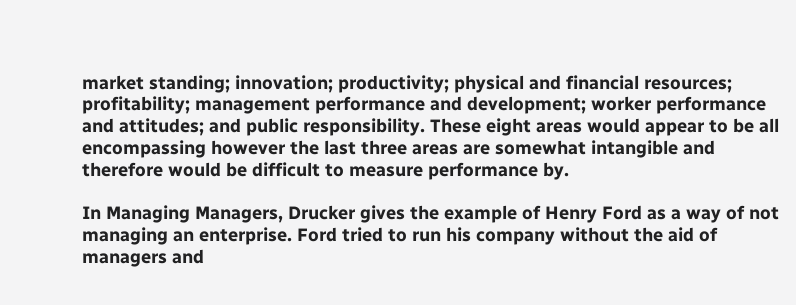market standing; innovation; productivity; physical and financial resources; profitability; management performance and development; worker performance and attitudes; and public responsibility. These eight areas would appear to be all encompassing however the last three areas are somewhat intangible and therefore would be difficult to measure performance by.

In Managing Managers, Drucker gives the example of Henry Ford as a way of not managing an enterprise. Ford tried to run his company without the aid of managers and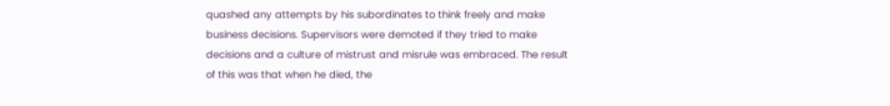quashed any attempts by his subordinates to think freely and make business decisions. Supervisors were demoted if they tried to make decisions and a culture of mistrust and misrule was embraced. The result of this was that when he died, the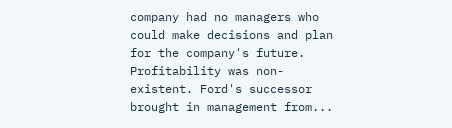company had no managers who could make decisions and plan for the company's future. Profitability was non-existent. Ford's successor brought in management from...